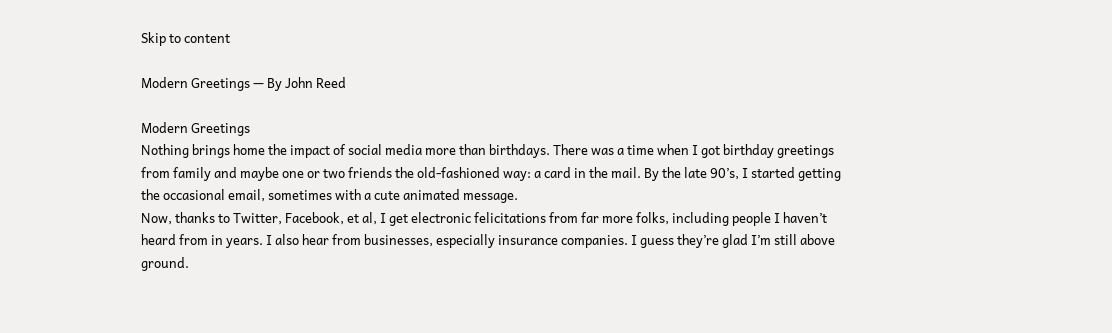Skip to content

Modern Greetings — By John Reed

Modern Greetings
Nothing brings home the impact of social media more than birthdays. There was a time when I got birthday greetings from family and maybe one or two friends the old-fashioned way: a card in the mail. By the late 90’s, I started getting the occasional email, sometimes with a cute animated message.
Now, thanks to Twitter, Facebook, et al, I get electronic felicitations from far more folks, including people I haven’t heard from in years. I also hear from businesses, especially insurance companies. I guess they’re glad I’m still above ground.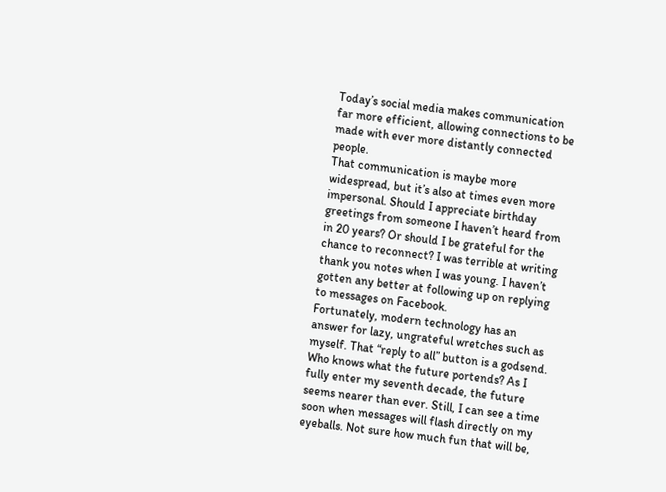Today’s social media makes communication far more efficient, allowing connections to be made with ever more distantly connected people.
That communication is maybe more widespread, but it’s also at times even more impersonal. Should I appreciate birthday greetings from someone I haven’t heard from in 20 years? Or should I be grateful for the chance to reconnect? I was terrible at writing thank you notes when I was young. I haven’t gotten any better at following up on replying to messages on Facebook.
Fortunately, modern technology has an answer for lazy, ungrateful wretches such as myself. That “reply to all” button is a godsend.
Who knows what the future portends? As I fully enter my seventh decade, the future seems nearer than ever. Still, I can see a time soon when messages will flash directly on my eyeballs. Not sure how much fun that will be,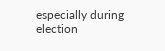especially during election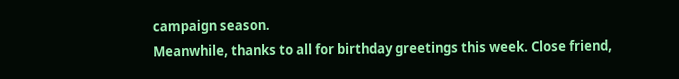campaign season.
Meanwhile, thanks to all for birthday greetings this week. Close friend,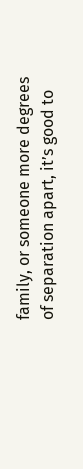family, or someone more degrees of separation apart, it’s good to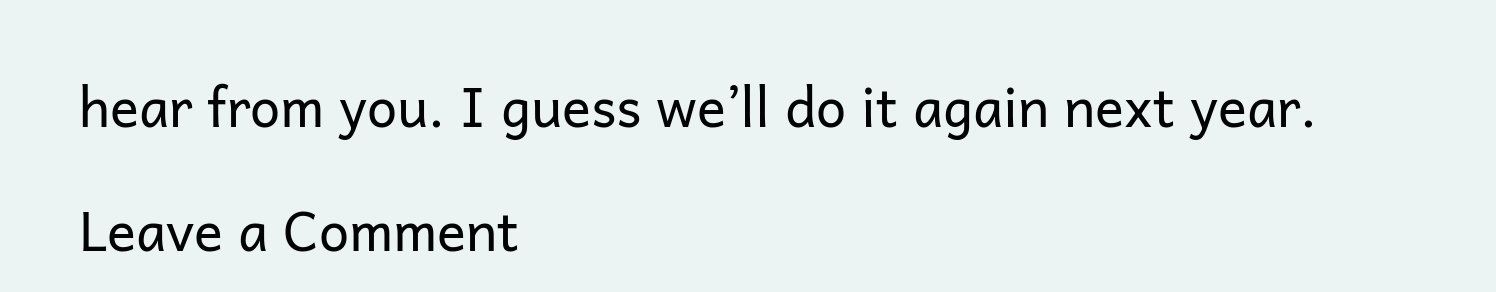hear from you. I guess we’ll do it again next year.

Leave a Comment